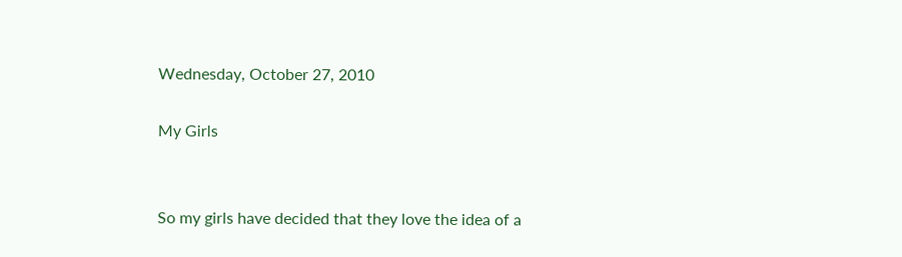Wednesday, October 27, 2010

My Girls


So my girls have decided that they love the idea of a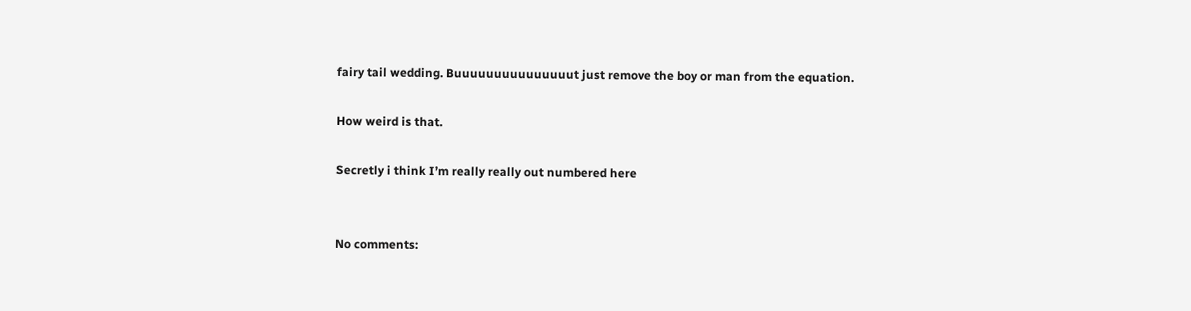fairy tail wedding. Buuuuuuuuuuuuuuut just remove the boy or man from the equation.

How weird is that.

Secretly i think I’m really really out numbered here


No comments: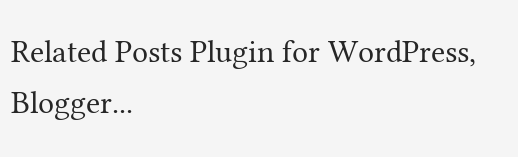Related Posts Plugin for WordPress, Blogger...